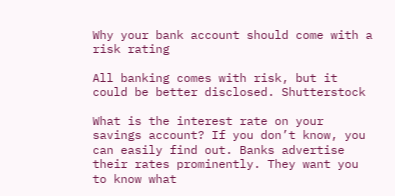Why your bank account should come with a risk rating

All banking comes with risk, but it could be better disclosed. Shutterstock

What is the interest rate on your savings account? If you don’t know, you can easily find out. Banks advertise their rates prominently. They want you to know what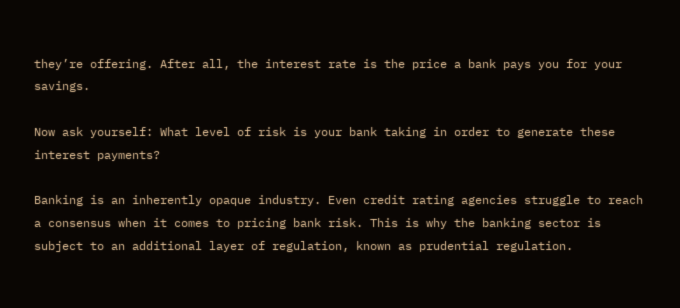they’re offering. After all, the interest rate is the price a bank pays you for your savings.

Now ask yourself: What level of risk is your bank taking in order to generate these interest payments?

Banking is an inherently opaque industry. Even credit rating agencies struggle to reach a consensus when it comes to pricing bank risk. This is why the banking sector is subject to an additional layer of regulation, known as prudential regulation.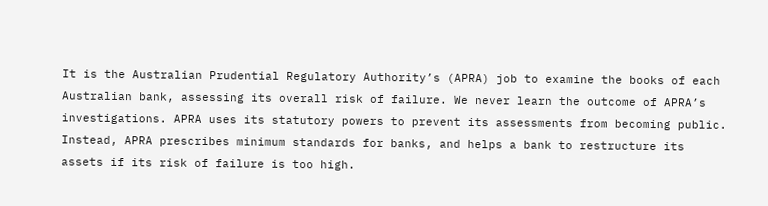It is the Australian Prudential Regulatory Authority’s (APRA) job to examine the books of each Australian bank, assessing its overall risk of failure. We never learn the outcome of APRA’s investigations. APRA uses its statutory powers to prevent its assessments from becoming public. Instead, APRA prescribes minimum standards for banks, and helps a bank to restructure its assets if its risk of failure is too high.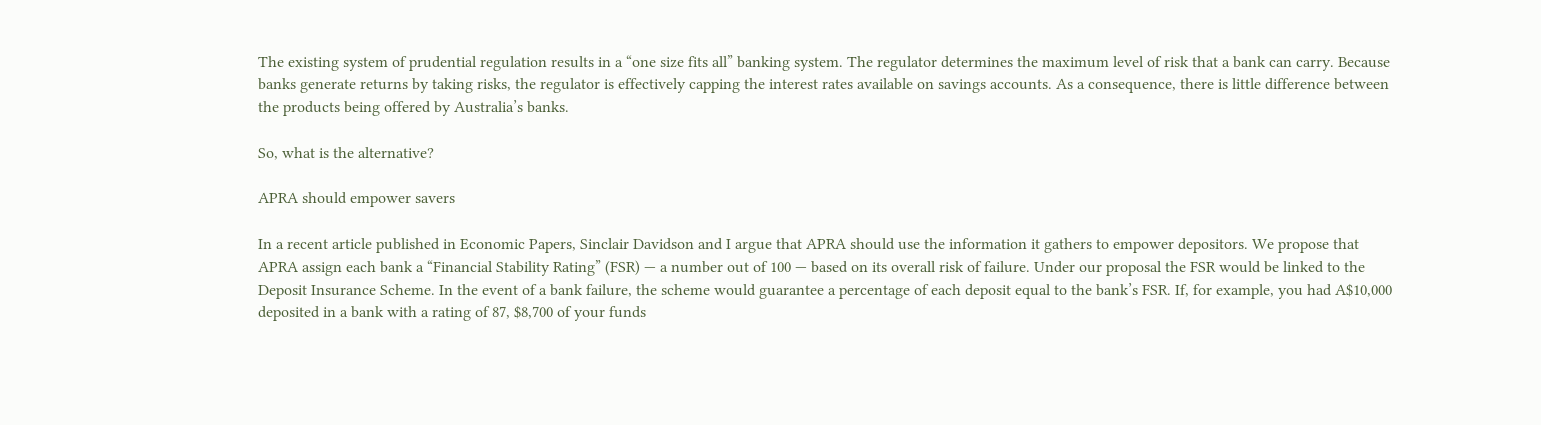The existing system of prudential regulation results in a “one size fits all” banking system. The regulator determines the maximum level of risk that a bank can carry. Because banks generate returns by taking risks, the regulator is effectively capping the interest rates available on savings accounts. As a consequence, there is little difference between the products being offered by Australia’s banks.

So, what is the alternative?

APRA should empower savers

In a recent article published in Economic Papers, Sinclair Davidson and I argue that APRA should use the information it gathers to empower depositors. We propose that APRA assign each bank a “Financial Stability Rating” (FSR) — a number out of 100 — based on its overall risk of failure. Under our proposal the FSR would be linked to the Deposit Insurance Scheme. In the event of a bank failure, the scheme would guarantee a percentage of each deposit equal to the bank’s FSR. If, for example, you had A$10,000 deposited in a bank with a rating of 87, $8,700 of your funds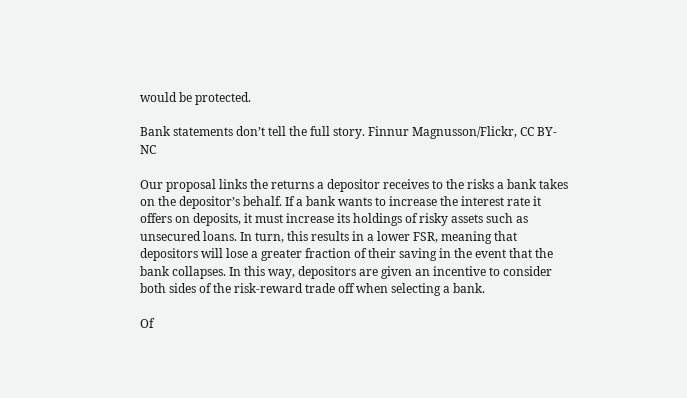would be protected.

Bank statements don’t tell the full story. Finnur Magnusson/Flickr, CC BY-NC

Our proposal links the returns a depositor receives to the risks a bank takes on the depositor’s behalf. If a bank wants to increase the interest rate it offers on deposits, it must increase its holdings of risky assets such as unsecured loans. In turn, this results in a lower FSR, meaning that depositors will lose a greater fraction of their saving in the event that the bank collapses. In this way, depositors are given an incentive to consider both sides of the risk-reward trade off when selecting a bank.

Of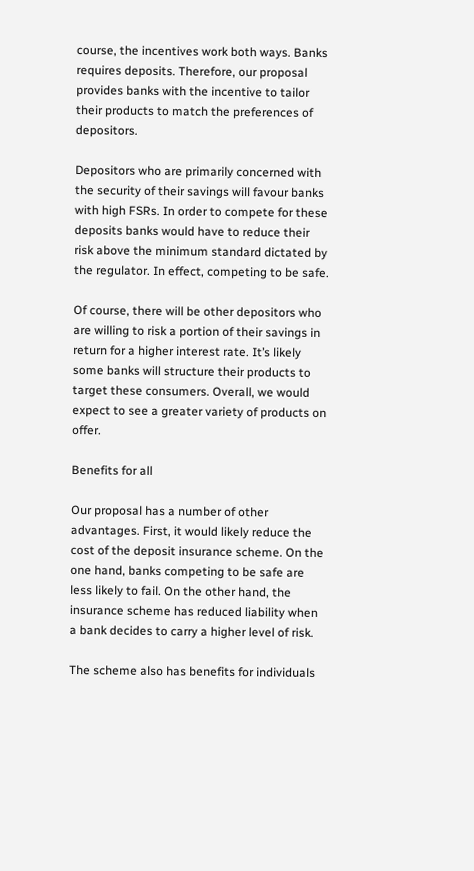course, the incentives work both ways. Banks requires deposits. Therefore, our proposal provides banks with the incentive to tailor their products to match the preferences of depositors.

Depositors who are primarily concerned with the security of their savings will favour banks with high FSRs. In order to compete for these deposits banks would have to reduce their risk above the minimum standard dictated by the regulator. In effect, competing to be safe.

Of course, there will be other depositors who are willing to risk a portion of their savings in return for a higher interest rate. It’s likely some banks will structure their products to target these consumers. Overall, we would expect to see a greater variety of products on offer.

Benefits for all

Our proposal has a number of other advantages. First, it would likely reduce the cost of the deposit insurance scheme. On the one hand, banks competing to be safe are less likely to fail. On the other hand, the insurance scheme has reduced liability when a bank decides to carry a higher level of risk.

The scheme also has benefits for individuals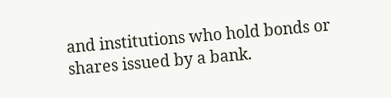and institutions who hold bonds or shares issued by a bank.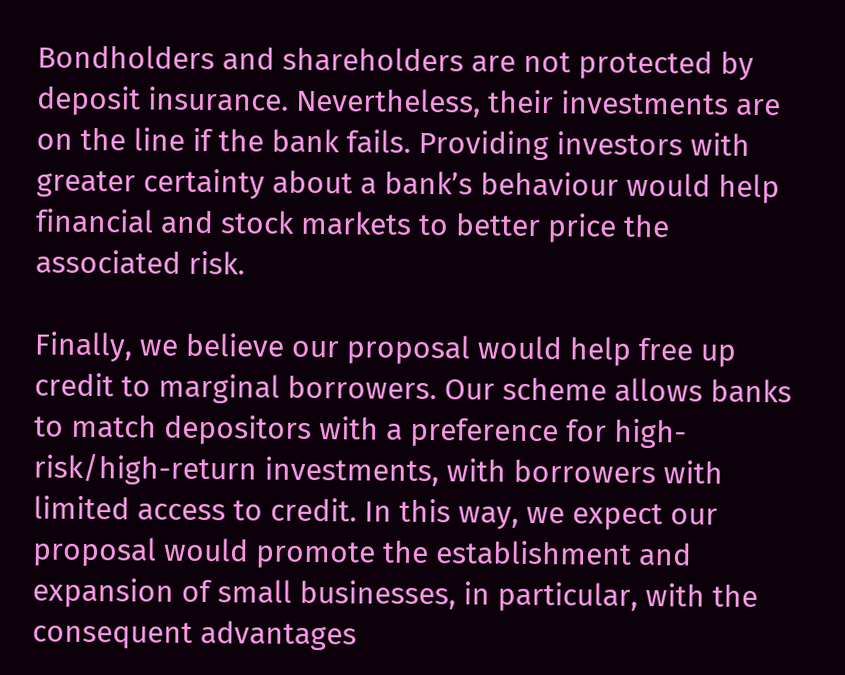Bondholders and shareholders are not protected by deposit insurance. Nevertheless, their investments are on the line if the bank fails. Providing investors with greater certainty about a bank’s behaviour would help financial and stock markets to better price the associated risk.

Finally, we believe our proposal would help free up credit to marginal borrowers. Our scheme allows banks to match depositors with a preference for high-risk/high-return investments, with borrowers with limited access to credit. In this way, we expect our proposal would promote the establishment and expansion of small businesses, in particular, with the consequent advantages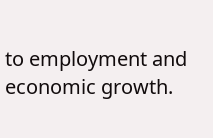to employment and economic growth.